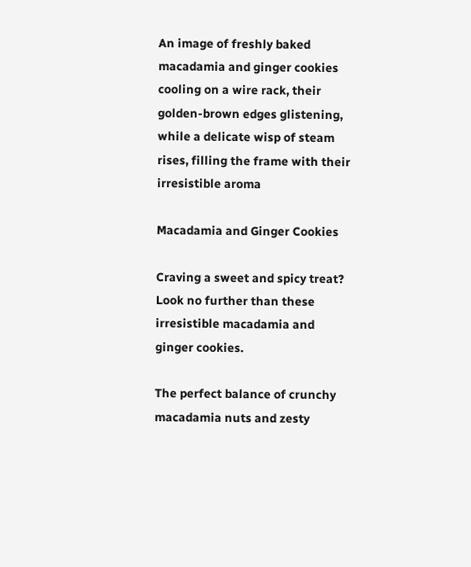An image of freshly baked macadamia and ginger cookies cooling on a wire rack, their golden-brown edges glistening, while a delicate wisp of steam rises, filling the frame with their irresistible aroma

Macadamia and Ginger Cookies

Craving a sweet and spicy treat? Look no further than these irresistible macadamia and ginger cookies.

The perfect balance of crunchy macadamia nuts and zesty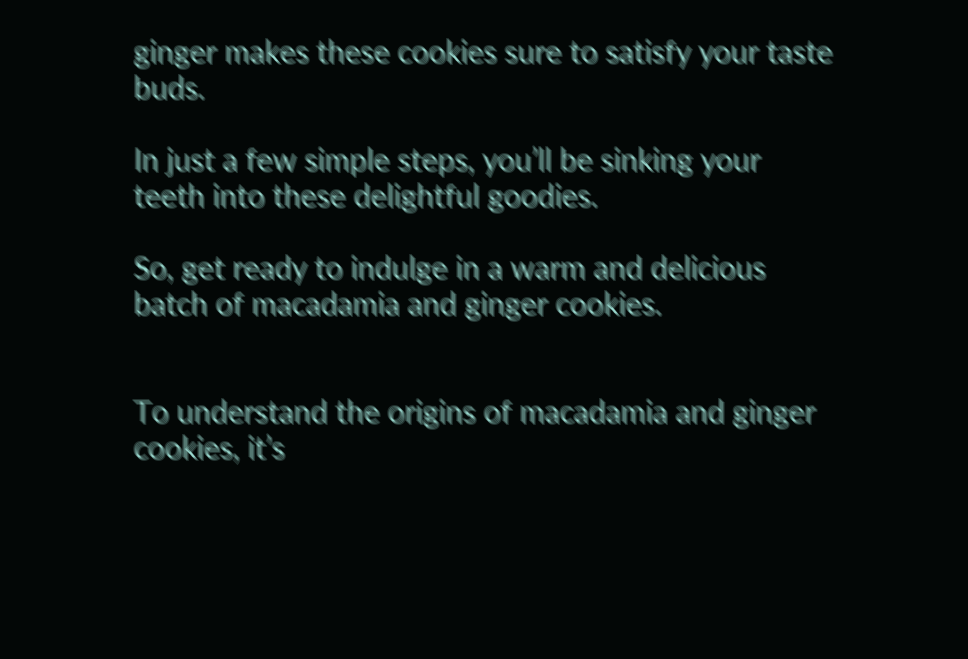ginger makes these cookies sure to satisfy your taste buds.

In just a few simple steps, you’ll be sinking your teeth into these delightful goodies.

So, get ready to indulge in a warm and delicious batch of macadamia and ginger cookies.


To understand the origins of macadamia and ginger cookies, it’s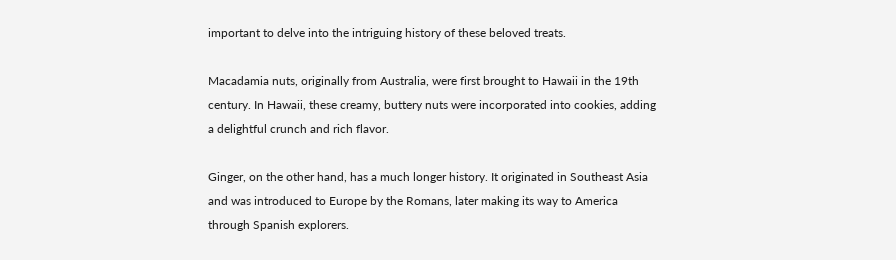important to delve into the intriguing history of these beloved treats.

Macadamia nuts, originally from Australia, were first brought to Hawaii in the 19th century. In Hawaii, these creamy, buttery nuts were incorporated into cookies, adding a delightful crunch and rich flavor.

Ginger, on the other hand, has a much longer history. It originated in Southeast Asia and was introduced to Europe by the Romans, later making its way to America through Spanish explorers.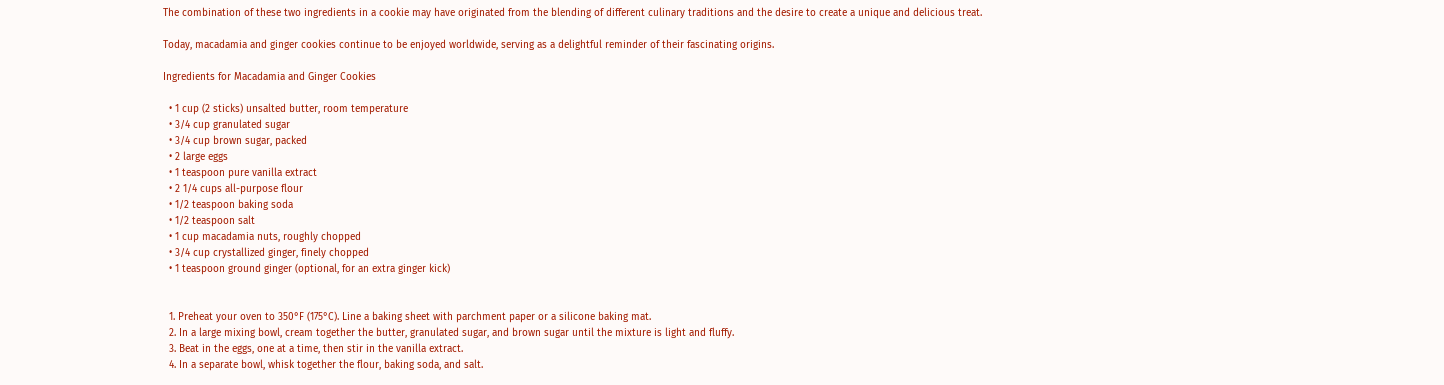The combination of these two ingredients in a cookie may have originated from the blending of different culinary traditions and the desire to create a unique and delicious treat.

Today, macadamia and ginger cookies continue to be enjoyed worldwide, serving as a delightful reminder of their fascinating origins.

Ingredients for Macadamia and Ginger Cookies

  • 1 cup (2 sticks) unsalted butter, room temperature
  • 3/4 cup granulated sugar
  • 3/4 cup brown sugar, packed
  • 2 large eggs
  • 1 teaspoon pure vanilla extract
  • 2 1/4 cups all-purpose flour
  • 1/2 teaspoon baking soda
  • 1/2 teaspoon salt
  • 1 cup macadamia nuts, roughly chopped
  • 3/4 cup crystallized ginger, finely chopped
  • 1 teaspoon ground ginger (optional, for an extra ginger kick)


  1. Preheat your oven to 350°F (175°C). Line a baking sheet with parchment paper or a silicone baking mat.
  2. In a large mixing bowl, cream together the butter, granulated sugar, and brown sugar until the mixture is light and fluffy.
  3. Beat in the eggs, one at a time, then stir in the vanilla extract.
  4. In a separate bowl, whisk together the flour, baking soda, and salt.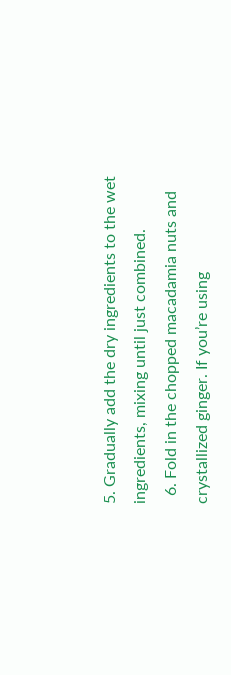5. Gradually add the dry ingredients to the wet ingredients, mixing until just combined.
  6. Fold in the chopped macadamia nuts and crystallized ginger. If you’re using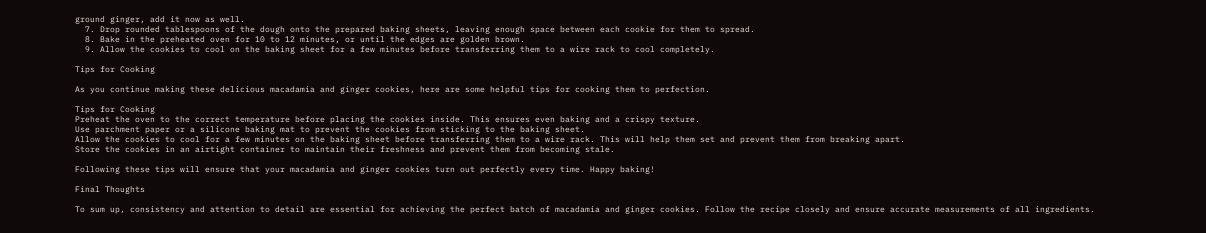ground ginger, add it now as well.
  7. Drop rounded tablespoons of the dough onto the prepared baking sheets, leaving enough space between each cookie for them to spread.
  8. Bake in the preheated oven for 10 to 12 minutes, or until the edges are golden brown.
  9. Allow the cookies to cool on the baking sheet for a few minutes before transferring them to a wire rack to cool completely.

Tips for Cooking

As you continue making these delicious macadamia and ginger cookies, here are some helpful tips for cooking them to perfection.

Tips for Cooking
Preheat the oven to the correct temperature before placing the cookies inside. This ensures even baking and a crispy texture.
Use parchment paper or a silicone baking mat to prevent the cookies from sticking to the baking sheet.
Allow the cookies to cool for a few minutes on the baking sheet before transferring them to a wire rack. This will help them set and prevent them from breaking apart.
Store the cookies in an airtight container to maintain their freshness and prevent them from becoming stale.

Following these tips will ensure that your macadamia and ginger cookies turn out perfectly every time. Happy baking!

Final Thoughts

To sum up, consistency and attention to detail are essential for achieving the perfect batch of macadamia and ginger cookies. Follow the recipe closely and ensure accurate measurements of all ingredients.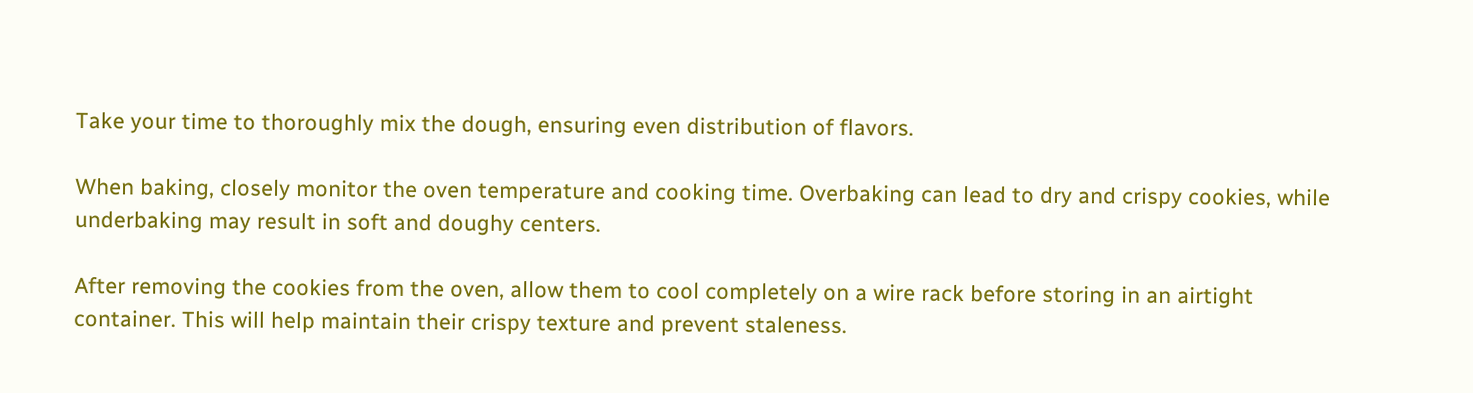Take your time to thoroughly mix the dough, ensuring even distribution of flavors.

When baking, closely monitor the oven temperature and cooking time. Overbaking can lead to dry and crispy cookies, while underbaking may result in soft and doughy centers.

After removing the cookies from the oven, allow them to cool completely on a wire rack before storing in an airtight container. This will help maintain their crispy texture and prevent staleness.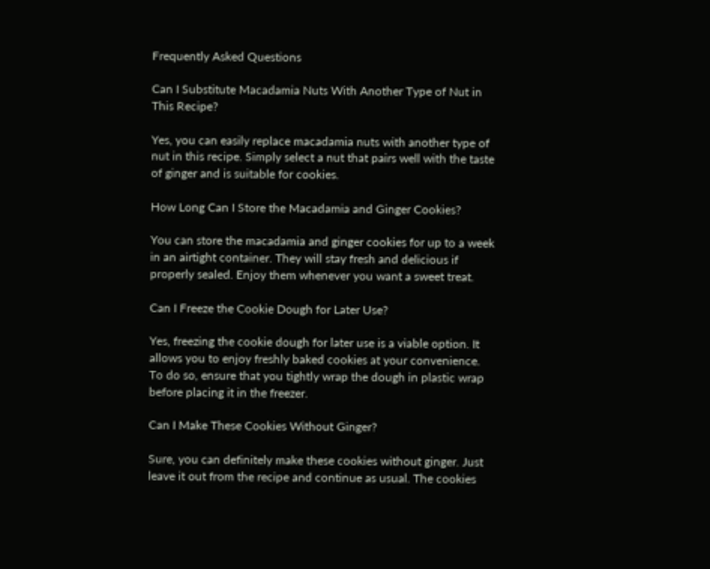Frequently Asked Questions

Can I Substitute Macadamia Nuts With Another Type of Nut in This Recipe?

Yes, you can easily replace macadamia nuts with another type of nut in this recipe. Simply select a nut that pairs well with the taste of ginger and is suitable for cookies.

How Long Can I Store the Macadamia and Ginger Cookies?

You can store the macadamia and ginger cookies for up to a week in an airtight container. They will stay fresh and delicious if properly sealed. Enjoy them whenever you want a sweet treat.

Can I Freeze the Cookie Dough for Later Use?

Yes, freezing the cookie dough for later use is a viable option. It allows you to enjoy freshly baked cookies at your convenience. To do so, ensure that you tightly wrap the dough in plastic wrap before placing it in the freezer.

Can I Make These Cookies Without Ginger?

Sure, you can definitely make these cookies without ginger. Just leave it out from the recipe and continue as usual. The cookies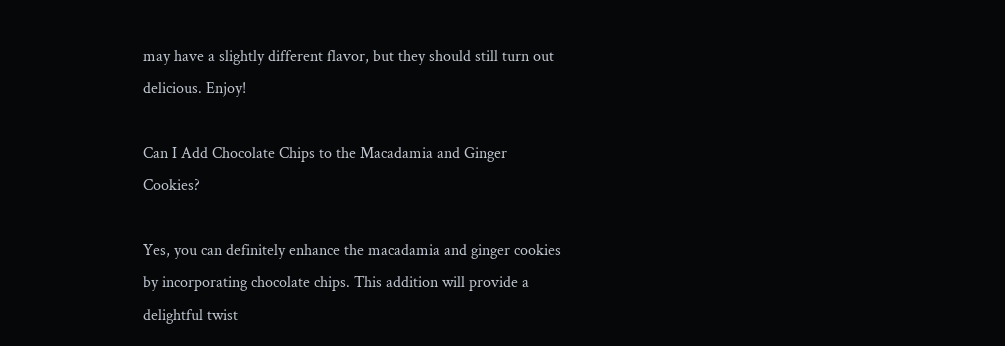may have a slightly different flavor, but they should still turn out delicious. Enjoy!

Can I Add Chocolate Chips to the Macadamia and Ginger Cookies?

Yes, you can definitely enhance the macadamia and ginger cookies by incorporating chocolate chips. This addition will provide a delightful twist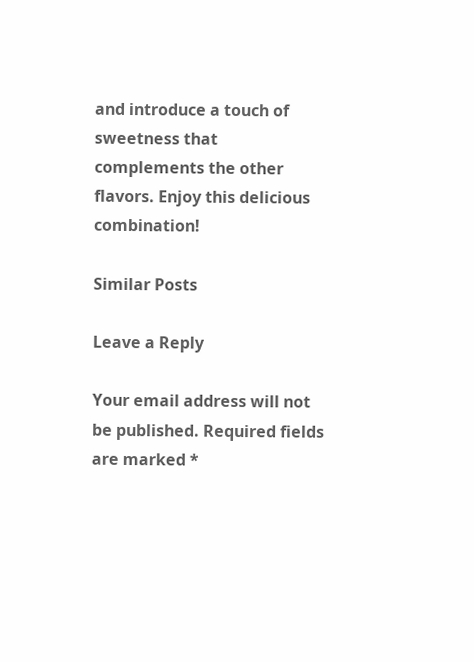and introduce a touch of sweetness that complements the other flavors. Enjoy this delicious combination!

Similar Posts

Leave a Reply

Your email address will not be published. Required fields are marked *